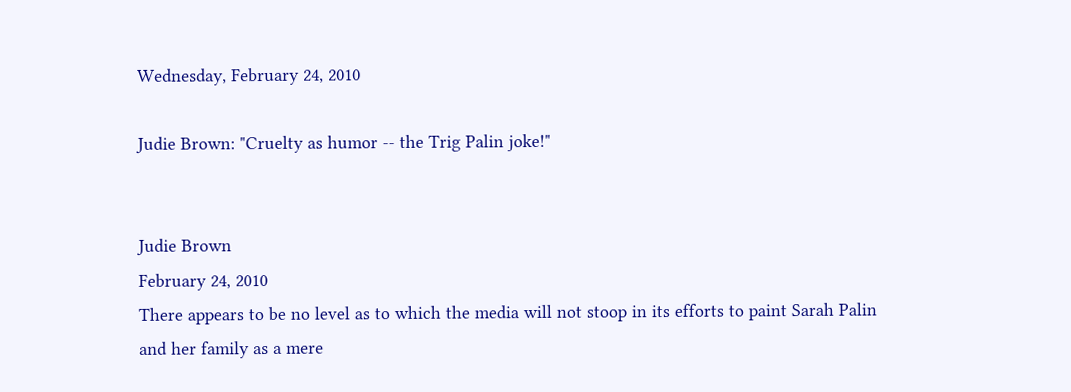Wednesday, February 24, 2010

Judie Brown: "Cruelty as humor -- the Trig Palin joke!"


Judie Brown
February 24, 2010
There appears to be no level as to which the media will not stoop in its efforts to paint Sarah Palin and her family as a mere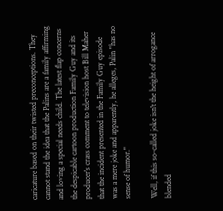caricature based on their twisted preconceptions. They cannot stand the idea that the Palins are a family affirming and loving a special needs child. The latest flap concerns the despicable cartoon production Family Guy and its producer's crass comment to television host Bill Maher that the incident presented in the Family Guy episode was a mere joke and apparently, he alleges, Palin "has no sense of humor."

Well, if this so-called joke isn't the height of arrogance blended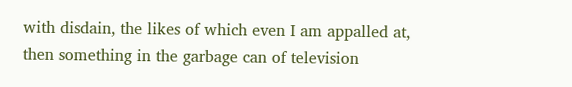with disdain, the likes of which even I am appalled at, then something in the garbage can of television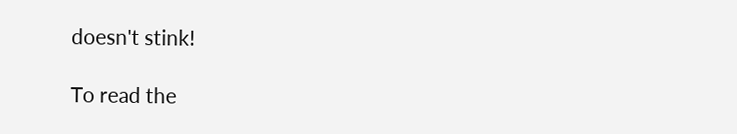doesn't stink!

To read the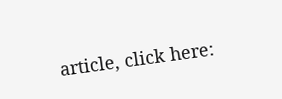article, click here: